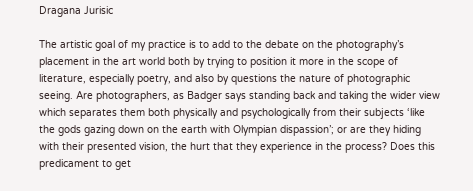Dragana Jurisic

The artistic goal of my practice is to add to the debate on the photography’s placement in the art world both by trying to position it more in the scope of literature, especially poetry, and also by questions the nature of photographic seeing. Are photographers, as Badger says standing back and taking the wider view which separates them both physically and psychologically from their subjects ‘like the gods gazing down on the earth with Olympian dispassion’; or are they hiding with their presented vision, the hurt that they experience in the process? Does this predicament to get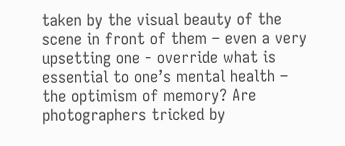taken by the visual beauty of the scene in front of them – even a very upsetting one - override what is essential to one’s mental health – the optimism of memory? Are photographers tricked by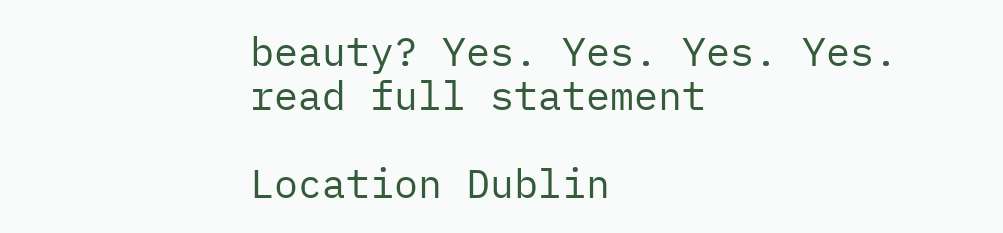beauty? Yes. Yes. Yes. Yes. read full statement

Location Dublin